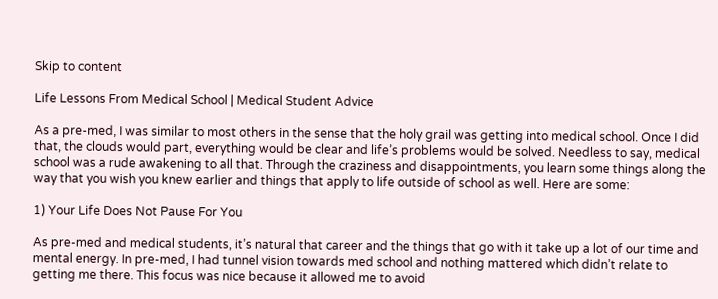Skip to content

Life Lessons From Medical School | Medical Student Advice

As a pre-med, I was similar to most others in the sense that the holy grail was getting into medical school. Once I did that, the clouds would part, everything would be clear and life’s problems would be solved. Needless to say, medical school was a rude awakening to all that. Through the craziness and disappointments, you learn some things along the way that you wish you knew earlier and things that apply to life outside of school as well. Here are some:

1) Your Life Does Not Pause For You

As pre-med and medical students, it’s natural that career and the things that go with it take up a lot of our time and mental energy. In pre-med, I had tunnel vision towards med school and nothing mattered which didn’t relate to getting me there. This focus was nice because it allowed me to avoid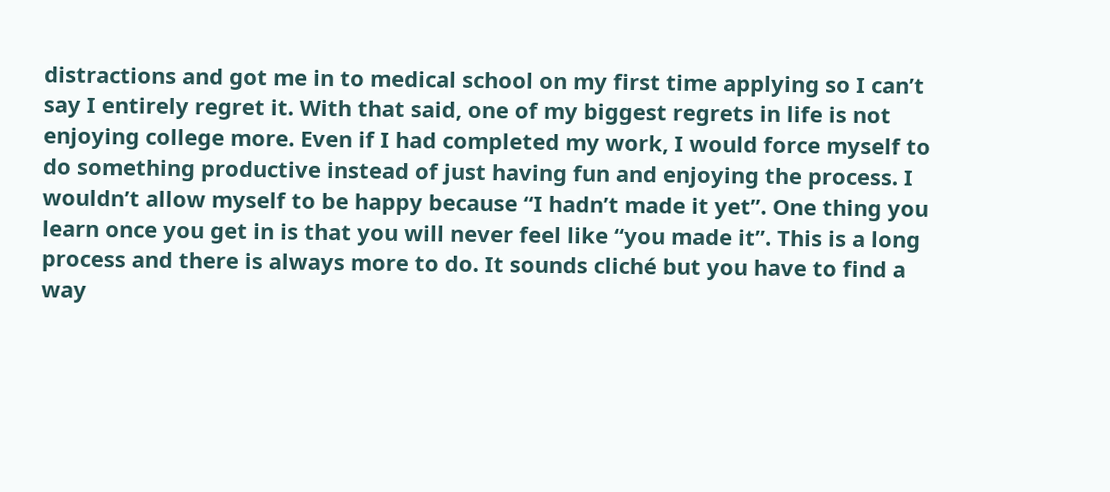distractions and got me in to medical school on my first time applying so I can’t say I entirely regret it. With that said, one of my biggest regrets in life is not enjoying college more. Even if I had completed my work, I would force myself to do something productive instead of just having fun and enjoying the process. I wouldn’t allow myself to be happy because “I hadn’t made it yet”. One thing you learn once you get in is that you will never feel like “you made it”. This is a long process and there is always more to do. It sounds cliché but you have to find a way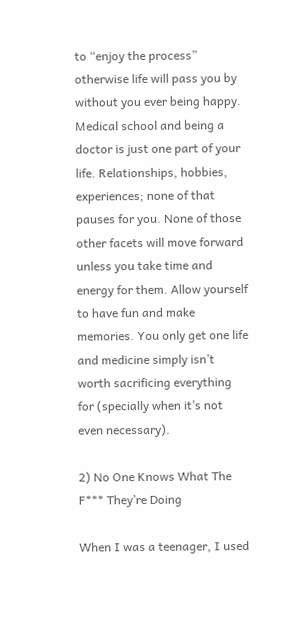to “enjoy the process” otherwise life will pass you by without you ever being happy. Medical school and being a doctor is just one part of your life. Relationships, hobbies, experiences; none of that pauses for you. None of those other facets will move forward unless you take time and energy for them. Allow yourself to have fun and make memories. You only get one life and medicine simply isn’t worth sacrificing everything for (specially when it’s not even necessary).

2) No One Knows What The F*** They’re Doing

When I was a teenager, I used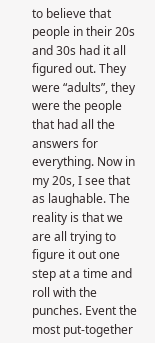to believe that people in their 20s and 30s had it all figured out. They were “adults”, they were the people that had all the answers for everything. Now in my 20s, I see that as laughable. The reality is that we are all trying to figure it out one step at a time and roll with the punches. Event the most put-together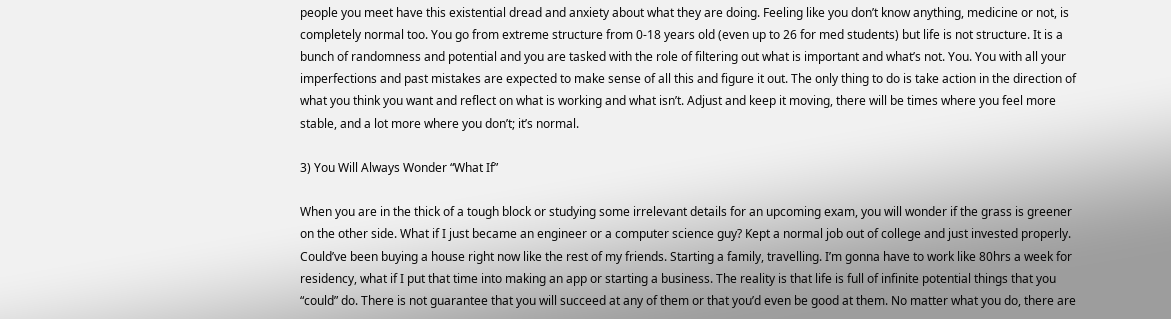people you meet have this existential dread and anxiety about what they are doing. Feeling like you don’t know anything, medicine or not, is completely normal too. You go from extreme structure from 0-18 years old (even up to 26 for med students) but life is not structure. It is a bunch of randomness and potential and you are tasked with the role of filtering out what is important and what’s not. You. You with all your imperfections and past mistakes are expected to make sense of all this and figure it out. The only thing to do is take action in the direction of what you think you want and reflect on what is working and what isn’t. Adjust and keep it moving, there will be times where you feel more stable, and a lot more where you don’t; it’s normal.

3) You Will Always Wonder “What If”

When you are in the thick of a tough block or studying some irrelevant details for an upcoming exam, you will wonder if the grass is greener on the other side. What if I just became an engineer or a computer science guy? Kept a normal job out of college and just invested properly. Could’ve been buying a house right now like the rest of my friends. Starting a family, travelling. I’m gonna have to work like 80hrs a week for residency, what if I put that time into making an app or starting a business. The reality is that life is full of infinite potential things that you “could” do. There is not guarantee that you will succeed at any of them or that you’d even be good at them. No matter what you do, there are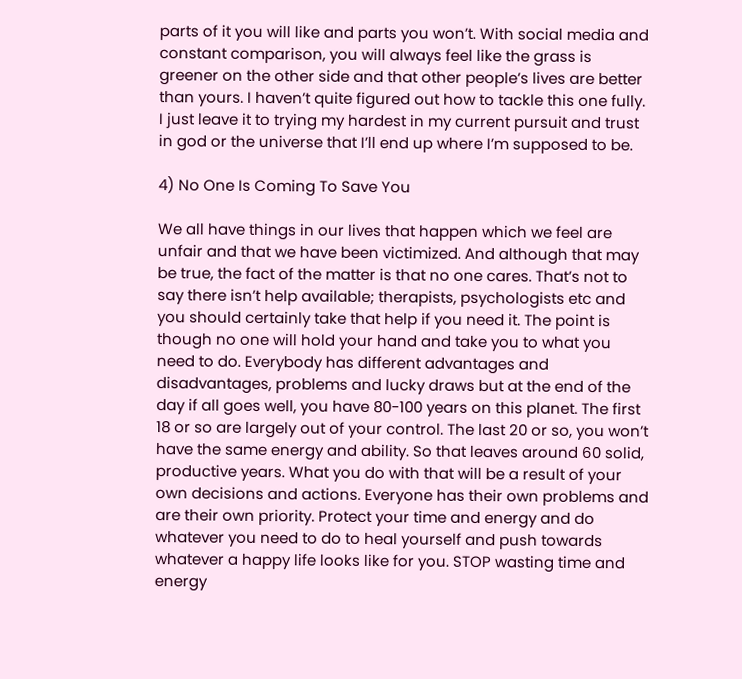parts of it you will like and parts you won’t. With social media and constant comparison, you will always feel like the grass is greener on the other side and that other people’s lives are better than yours. I haven’t quite figured out how to tackle this one fully. I just leave it to trying my hardest in my current pursuit and trust in god or the universe that I’ll end up where I’m supposed to be.

4) No One Is Coming To Save You

We all have things in our lives that happen which we feel are unfair and that we have been victimized. And although that may be true, the fact of the matter is that no one cares. That’s not to say there isn’t help available; therapists, psychologists etc and you should certainly take that help if you need it. The point is though no one will hold your hand and take you to what you need to do. Everybody has different advantages and disadvantages, problems and lucky draws but at the end of the day if all goes well, you have 80-100 years on this planet. The first 18 or so are largely out of your control. The last 20 or so, you won’t have the same energy and ability. So that leaves around 60 solid, productive years. What you do with that will be a result of your own decisions and actions. Everyone has their own problems and are their own priority. Protect your time and energy and do whatever you need to do to heal yourself and push towards whatever a happy life looks like for you. STOP wasting time and energy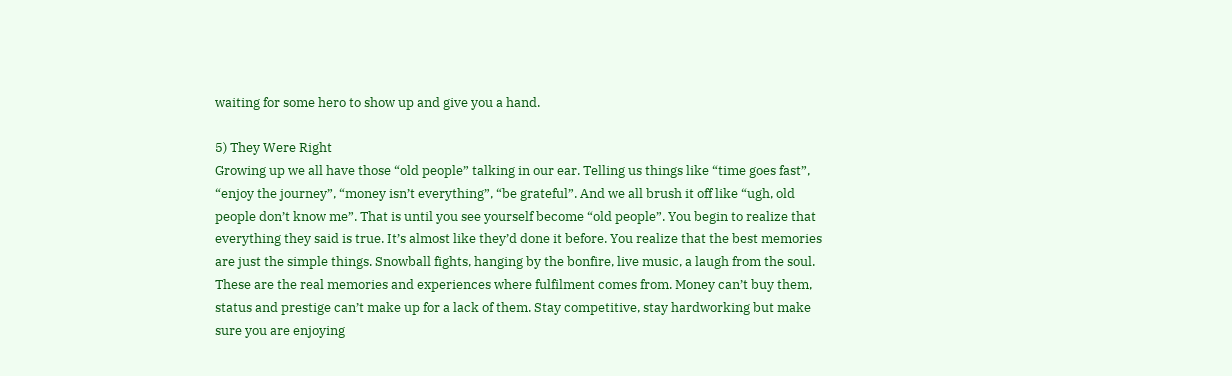waiting for some hero to show up and give you a hand.

5) They Were Right
Growing up we all have those “old people” talking in our ear. Telling us things like “time goes fast”, “enjoy the journey”, “money isn’t everything”, “be grateful”. And we all brush it off like “ugh, old people don’t know me”. That is until you see yourself become “old people”. You begin to realize that everything they said is true. It’s almost like they’d done it before. You realize that the best memories are just the simple things. Snowball fights, hanging by the bonfire, live music, a laugh from the soul. These are the real memories and experiences where fulfilment comes from. Money can’t buy them, status and prestige can’t make up for a lack of them. Stay competitive, stay hardworking but make sure you are enjoying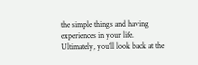the simple things and having experiences in your life. Ultimately, you’ll look back at the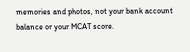memories and photos, not your bank account balance or your MCAT score.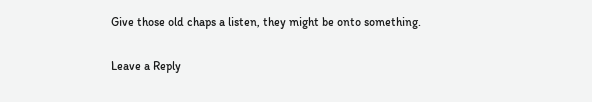Give those old chaps a listen, they might be onto something.

Leave a Reply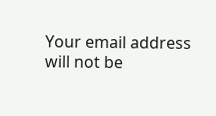Your email address will not be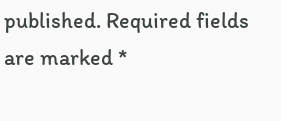published. Required fields are marked *